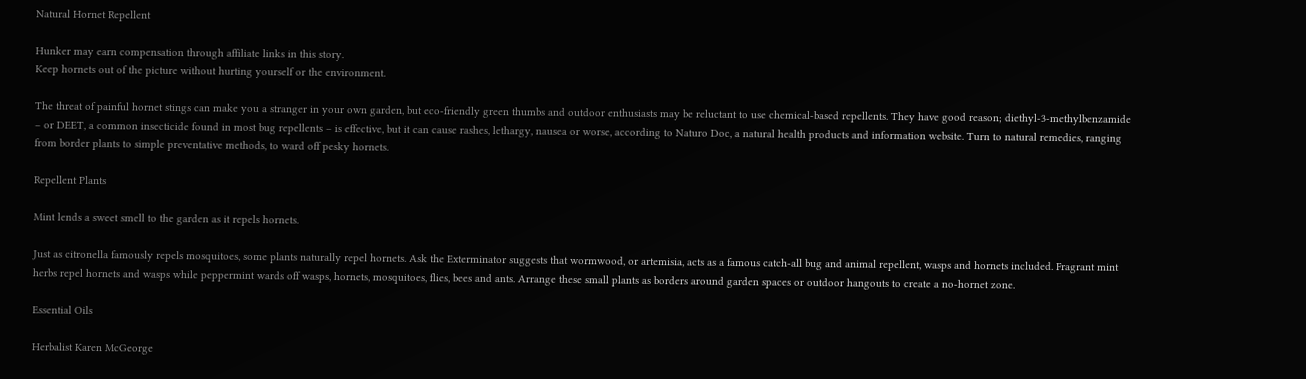Natural Hornet Repellent

Hunker may earn compensation through affiliate links in this story.
Keep hornets out of the picture without hurting yourself or the environment.

The threat of painful hornet stings can make you a stranger in your own garden, but eco-friendly green thumbs and outdoor enthusiasts may be reluctant to use chemical-based repellents. They have good reason; diethyl-3-methylbenzamide – or DEET, a common insecticide found in most bug repellents – is effective, but it can cause rashes, lethargy, nausea or worse, according to Naturo Doc, a natural health products and information website. Turn to natural remedies, ranging from border plants to simple preventative methods, to ward off pesky hornets.

Repellent Plants

Mint lends a sweet smell to the garden as it repels hornets.

Just as citronella famously repels mosquitoes, some plants naturally repel hornets. Ask the Exterminator suggests that wormwood, or artemisia, acts as a famous catch-all bug and animal repellent, wasps and hornets included. Fragrant mint herbs repel hornets and wasps while peppermint wards off wasps, hornets, mosquitoes, flies, bees and ants. Arrange these small plants as borders around garden spaces or outdoor hangouts to create a no-hornet zone.

Essential Oils

Herbalist Karen McGeorge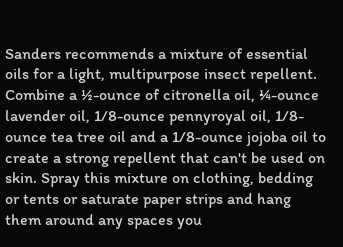Sanders recommends a mixture of essential oils for a light, multipurpose insect repellent. Combine a ½-ounce of citronella oil, ¼-ounce lavender oil, 1/8-ounce pennyroyal oil, 1/8-ounce tea tree oil and a 1/8-ounce jojoba oil to create a strong repellent that can't be used on skin. Spray this mixture on clothing, bedding or tents or saturate paper strips and hang them around any spaces you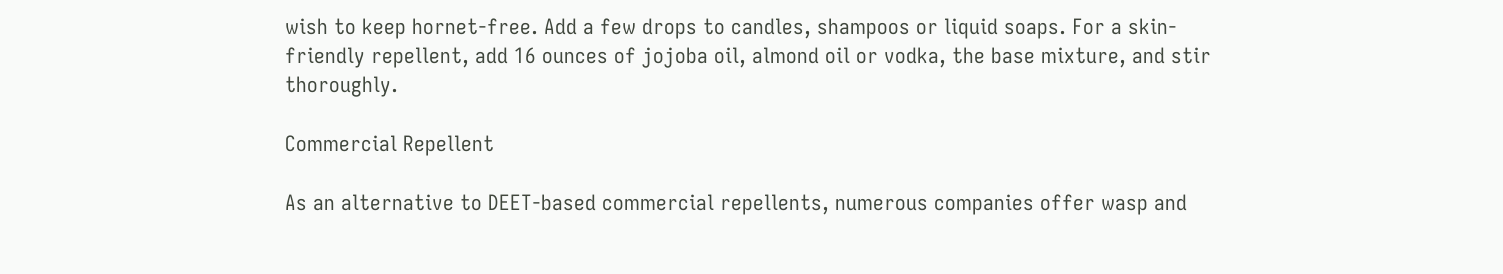wish to keep hornet-free. Add a few drops to candles, shampoos or liquid soaps. For a skin-friendly repellent, add 16 ounces of jojoba oil, almond oil or vodka, the base mixture, and stir thoroughly.

Commercial Repellent

As an alternative to DEET-based commercial repellents, numerous companies offer wasp and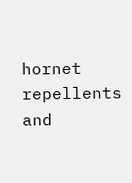hornet repellents and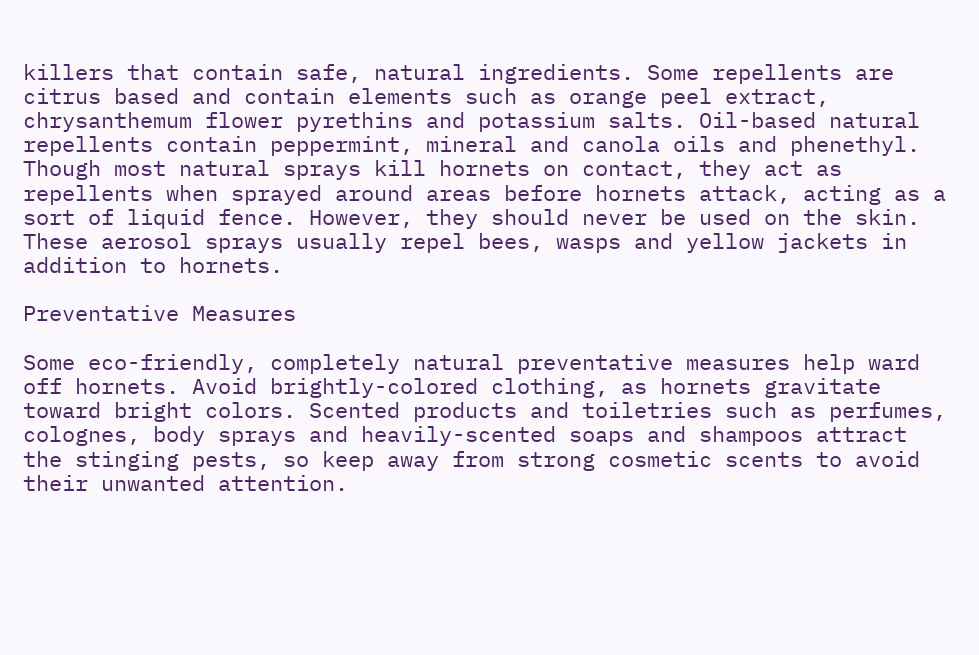killers that contain safe, natural ingredients. Some repellents are citrus based and contain elements such as orange peel extract, chrysanthemum flower pyrethins and potassium salts. Oil-based natural repellents contain peppermint, mineral and canola oils and phenethyl. Though most natural sprays kill hornets on contact, they act as repellents when sprayed around areas before hornets attack, acting as a sort of liquid fence. However, they should never be used on the skin. These aerosol sprays usually repel bees, wasps and yellow jackets in addition to hornets.

Preventative Measures

Some eco-friendly, completely natural preventative measures help ward off hornets. Avoid brightly-colored clothing, as hornets gravitate toward bright colors. Scented products and toiletries such as perfumes, colognes, body sprays and heavily-scented soaps and shampoos attract the stinging pests, so keep away from strong cosmetic scents to avoid their unwanted attention.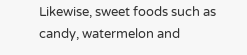Likewise, sweet foods such as candy, watermelon and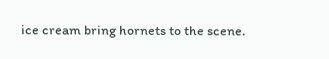ice cream bring hornets to the scene.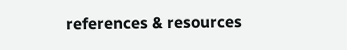references & resources